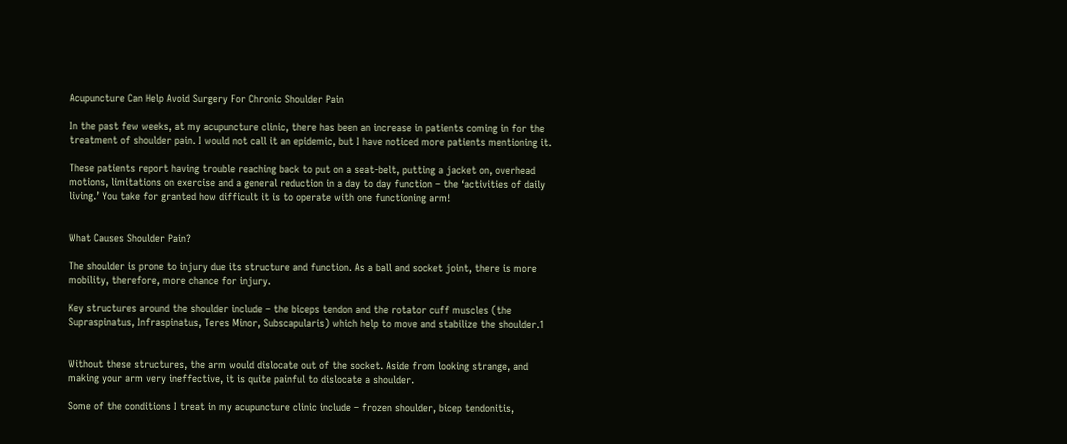Acupuncture Can Help Avoid Surgery For Chronic Shoulder Pain

In the past few weeks, at my acupuncture clinic, there has been an increase in patients coming in for the treatment of shoulder pain. I would not call it an epidemic, but I have noticed more patients mentioning it.

These patients report having trouble reaching back to put on a seat-belt, putting a jacket on, overhead motions, limitations on exercise and a general reduction in a day to day function – the ‘activities of daily living.’ You take for granted how difficult it is to operate with one functioning arm!


What Causes Shoulder Pain?

The shoulder is prone to injury due its structure and function. As a ball and socket joint, there is more mobility, therefore, more chance for injury.

Key structures around the shoulder include – the biceps tendon and the rotator cuff muscles (the Supraspinatus, Infraspinatus, Teres Minor, Subscapularis) which help to move and stabilize the shoulder.1


Without these structures, the arm would dislocate out of the socket. Aside from looking strange, and making your arm very ineffective, it is quite painful to dislocate a shoulder.

Some of the conditions I treat in my acupuncture clinic include – frozen shoulder, bicep tendonitis,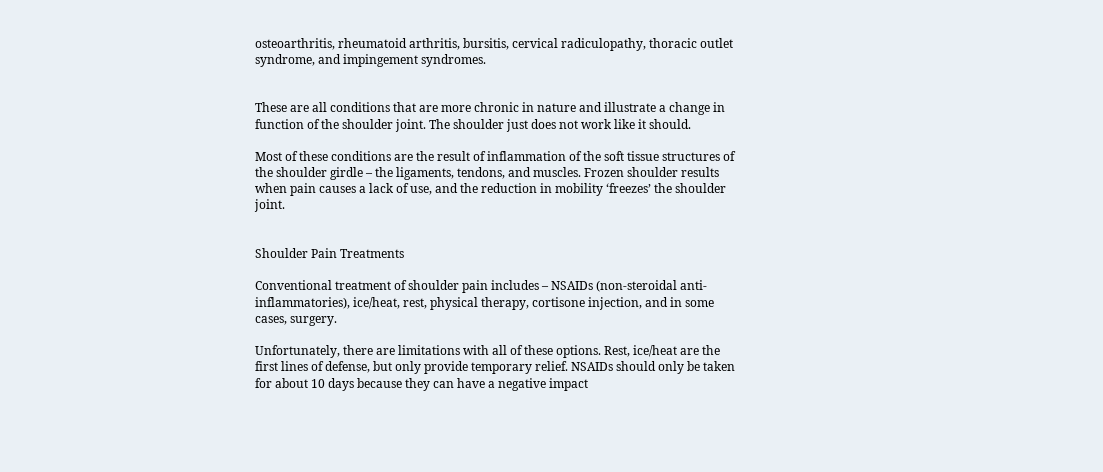osteoarthritis, rheumatoid arthritis, bursitis, cervical radiculopathy, thoracic outlet syndrome, and impingement syndromes.


These are all conditions that are more chronic in nature and illustrate a change in function of the shoulder joint. The shoulder just does not work like it should.

Most of these conditions are the result of inflammation of the soft tissue structures of the shoulder girdle – the ligaments, tendons, and muscles. Frozen shoulder results when pain causes a lack of use, and the reduction in mobility ‘freezes’ the shoulder joint.


Shoulder Pain Treatments

Conventional treatment of shoulder pain includes – NSAIDs (non-steroidal anti-inflammatories), ice/heat, rest, physical therapy, cortisone injection, and in some cases, surgery.

Unfortunately, there are limitations with all of these options. Rest, ice/heat are the first lines of defense, but only provide temporary relief. NSAIDs should only be taken for about 10 days because they can have a negative impact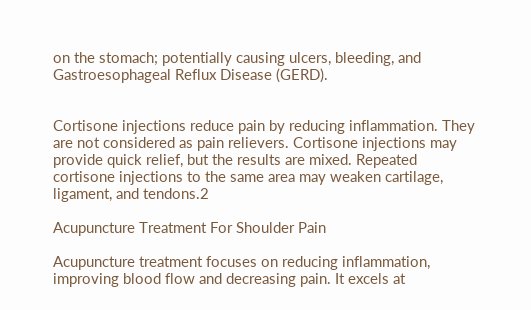on the stomach; potentially causing ulcers, bleeding, and Gastroesophageal Reflux Disease (GERD).


Cortisone injections reduce pain by reducing inflammation. They are not considered as pain relievers. Cortisone injections may provide quick relief, but the results are mixed. Repeated cortisone injections to the same area may weaken cartilage, ligament, and tendons.2

Acupuncture Treatment For Shoulder Pain

Acupuncture treatment focuses on reducing inflammation, improving blood flow and decreasing pain. It excels at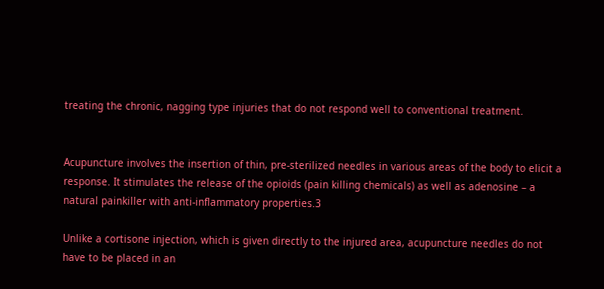treating the chronic, nagging type injuries that do not respond well to conventional treatment.


Acupuncture involves the insertion of thin, pre-sterilized needles in various areas of the body to elicit a response. It stimulates the release of the opioids (pain killing chemicals) as well as adenosine – a natural painkiller with anti-inflammatory properties.3

Unlike a cortisone injection, which is given directly to the injured area, acupuncture needles do not have to be placed in an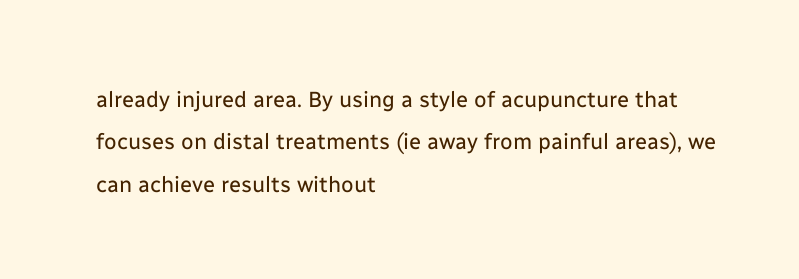already injured area. By using a style of acupuncture that focuses on distal treatments (ie away from painful areas), we can achieve results without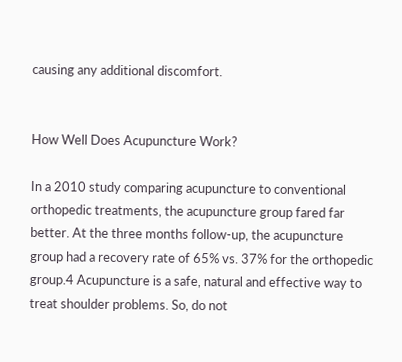causing any additional discomfort.


How Well Does Acupuncture Work?

In a 2010 study comparing acupuncture to conventional orthopedic treatments, the acupuncture group fared far better. At the three months follow-up, the acupuncture group had a recovery rate of 65% vs. 37% for the orthopedic group.4 Acupuncture is a safe, natural and effective way to treat shoulder problems. So, do not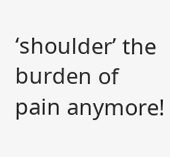‘shoulder’ the burden of pain anymore!